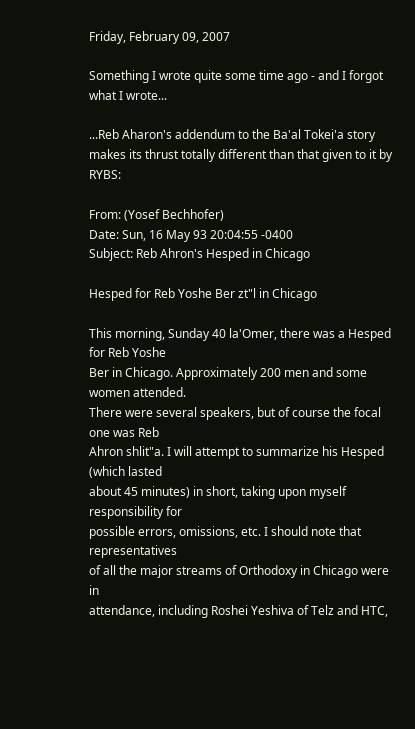Friday, February 09, 2007

Something I wrote quite some time ago - and I forgot what I wrote...

...Reb Aharon's addendum to the Ba'al Tokei'a story makes its thrust totally different than that given to it by RYBS:

From: (Yosef Bechhofer)
Date: Sun, 16 May 93 20:04:55 -0400
Subject: Reb Ahron's Hesped in Chicago

Hesped for Reb Yoshe Ber zt"l in Chicago

This morning, Sunday 40 la'Omer, there was a Hesped for Reb Yoshe
Ber in Chicago. Approximately 200 men and some women attended.
There were several speakers, but of course the focal one was Reb
Ahron shlit"a. I will attempt to summarize his Hesped (which lasted
about 45 minutes) in short, taking upon myself responsibility for
possible errors, omissions, etc. I should note that representatives
of all the major streams of Orthodoxy in Chicago were in
attendance, including Roshei Yeshiva of Telz and HTC,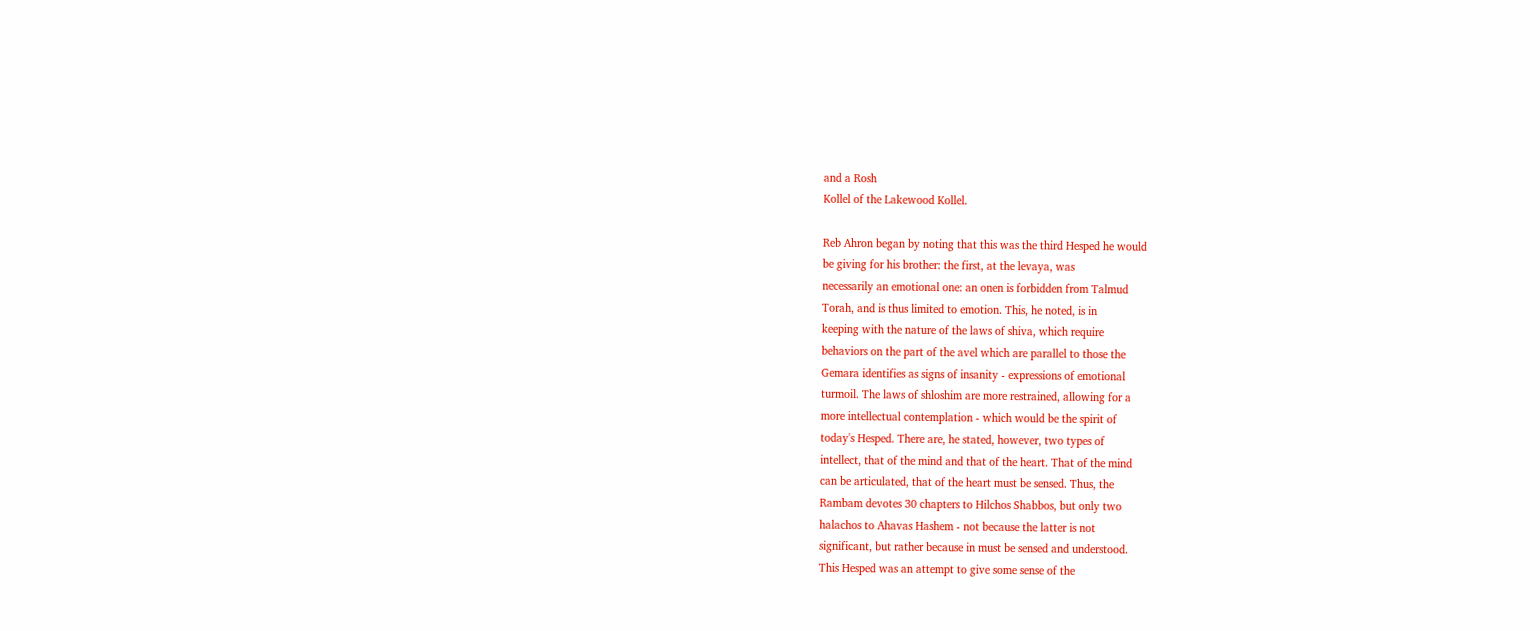and a Rosh
Kollel of the Lakewood Kollel.

Reb Ahron began by noting that this was the third Hesped he would
be giving for his brother: the first, at the levaya, was
necessarily an emotional one: an onen is forbidden from Talmud
Torah, and is thus limited to emotion. This, he noted, is in
keeping with the nature of the laws of shiva, which require
behaviors on the part of the avel which are parallel to those the
Gemara identifies as signs of insanity - expressions of emotional
turmoil. The laws of shloshim are more restrained, allowing for a
more intellectual contemplation - which would be the spirit of
today's Hesped. There are, he stated, however, two types of
intellect, that of the mind and that of the heart. That of the mind
can be articulated, that of the heart must be sensed. Thus, the
Rambam devotes 30 chapters to Hilchos Shabbos, but only two
halachos to Ahavas Hashem - not because the latter is not
significant, but rather because in must be sensed and understood.
This Hesped was an attempt to give some sense of the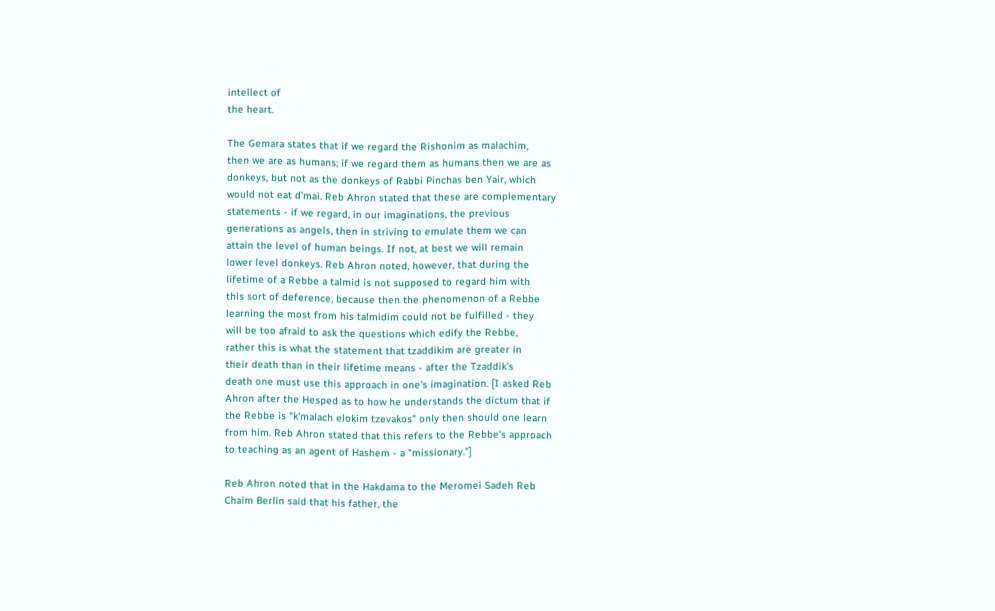intellect of
the heart.

The Gemara states that if we regard the Rishonim as malachim,
then we are as humans; if we regard them as humans then we are as
donkeys, but not as the donkeys of Rabbi Pinchas ben Yair, which
would not eat d'mai. Reb Ahron stated that these are complementary
statements - if we regard, in our imaginations, the previous
generations as angels, then in striving to emulate them we can
attain the level of human beings. If not, at best we will remain
lower level donkeys. Reb Ahron noted, however, that during the
lifetime of a Rebbe a talmid is not supposed to regard him with
this sort of deference, because then the phenomenon of a Rebbe
learning the most from his talmidim could not be fulfilled - they
will be too afraid to ask the questions which edify the Rebbe,
rather this is what the statement that tzaddikim are greater in
their death than in their lifetime means - after the Tzaddik's
death one must use this approach in one's imagination. [I asked Reb
Ahron after the Hesped as to how he understands the dictum that if
the Rebbe is "k'malach elokim tzevakos" only then should one learn
from him. Reb Ahron stated that this refers to the Rebbe's approach
to teaching as an agent of Hashem - a "missionary."]

Reb Ahron noted that in the Hakdama to the Meromei Sadeh Reb
Chaim Berlin said that his father, the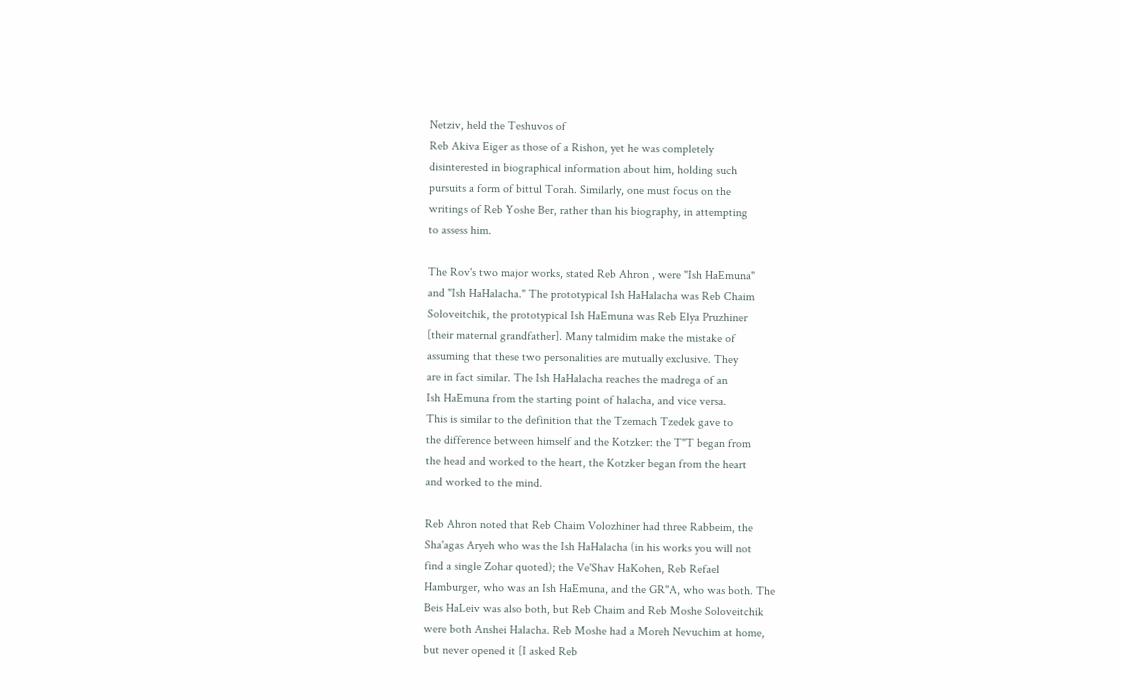Netziv, held the Teshuvos of
Reb Akiva Eiger as those of a Rishon, yet he was completely
disinterested in biographical information about him, holding such
pursuits a form of bittul Torah. Similarly, one must focus on the
writings of Reb Yoshe Ber, rather than his biography, in attempting
to assess him.

The Rov's two major works, stated Reb Ahron , were "Ish HaEmuna"
and "Ish HaHalacha." The prototypical Ish HaHalacha was Reb Chaim
Soloveitchik, the prototypical Ish HaEmuna was Reb Elya Pruzhiner
[their maternal grandfather]. Many talmidim make the mistake of
assuming that these two personalities are mutually exclusive. They
are in fact similar. The Ish HaHalacha reaches the madrega of an
Ish HaEmuna from the starting point of halacha, and vice versa.
This is similar to the definition that the Tzemach Tzedek gave to
the difference between himself and the Kotzker: the T"T began from
the head and worked to the heart, the Kotzker began from the heart
and worked to the mind.

Reb Ahron noted that Reb Chaim Volozhiner had three Rabbeim, the
Sha'agas Aryeh who was the Ish HaHalacha (in his works you will not
find a single Zohar quoted); the Ve'Shav HaKohen, Reb Refael
Hamburger, who was an Ish HaEmuna, and the GR"A, who was both. The
Beis HaLeiv was also both, but Reb Chaim and Reb Moshe Soloveitchik
were both Anshei Halacha. Reb Moshe had a Moreh Nevuchim at home,
but never opened it [I asked Reb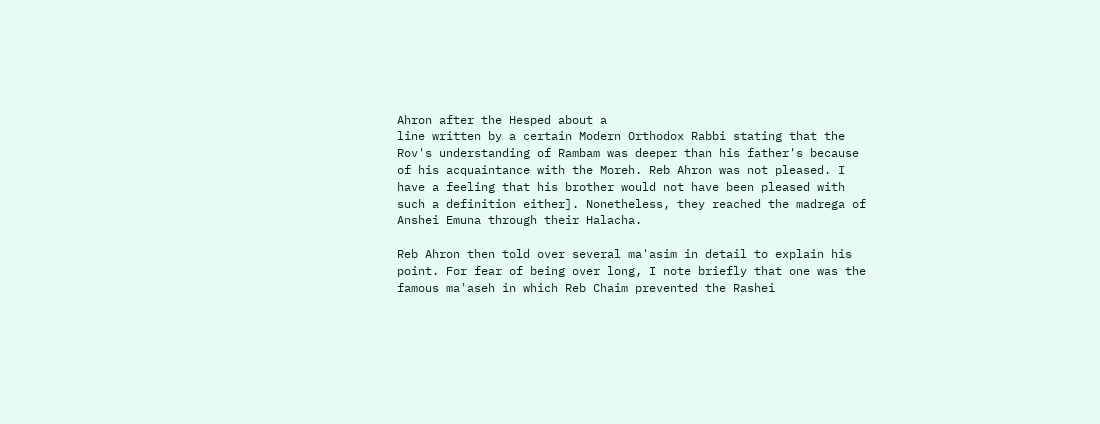Ahron after the Hesped about a
line written by a certain Modern Orthodox Rabbi stating that the
Rov's understanding of Rambam was deeper than his father's because
of his acquaintance with the Moreh. Reb Ahron was not pleased. I
have a feeling that his brother would not have been pleased with
such a definition either]. Nonetheless, they reached the madrega of
Anshei Emuna through their Halacha.

Reb Ahron then told over several ma'asim in detail to explain his
point. For fear of being over long, I note briefly that one was the
famous ma'aseh in which Reb Chaim prevented the Rashei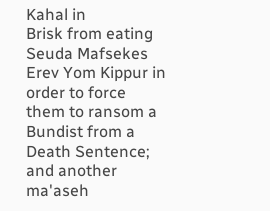Kahal in
Brisk from eating Seuda Mafsekes Erev Yom Kippur in order to force
them to ransom a Bundist from a Death Sentence; and another ma'aseh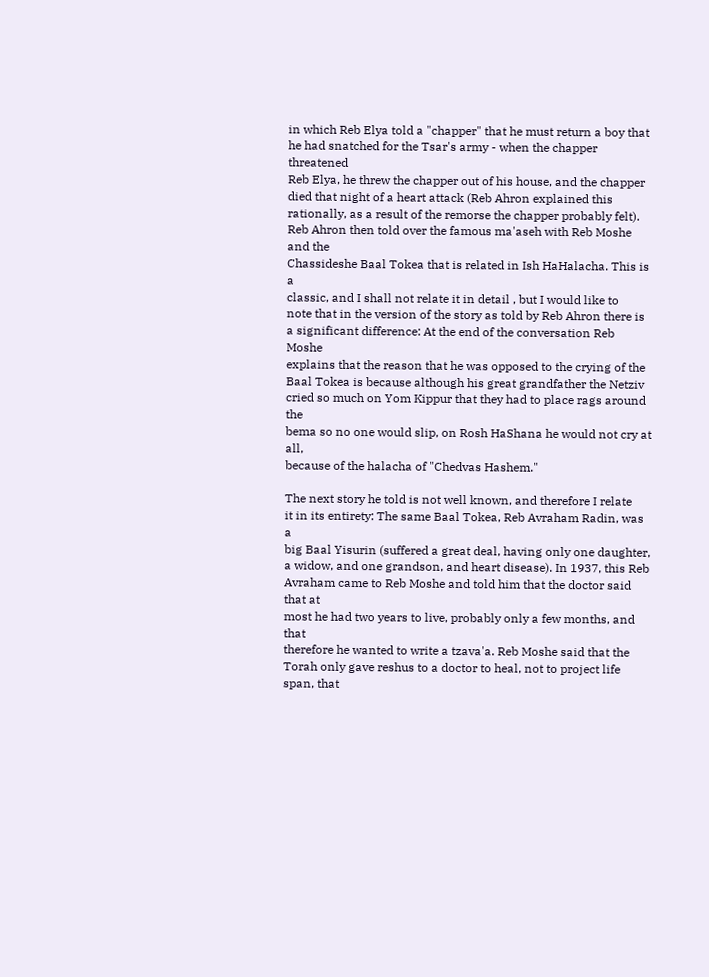in which Reb Elya told a "chapper" that he must return a boy that
he had snatched for the Tsar's army - when the chapper threatened
Reb Elya, he threw the chapper out of his house, and the chapper
died that night of a heart attack (Reb Ahron explained this
rationally, as a result of the remorse the chapper probably felt).
Reb Ahron then told over the famous ma'aseh with Reb Moshe and the
Chassideshe Baal Tokea that is related in Ish HaHalacha. This is a
classic, and I shall not relate it in detail , but I would like to
note that in the version of the story as told by Reb Ahron there is
a significant difference: At the end of the conversation Reb Moshe
explains that the reason that he was opposed to the crying of the
Baal Tokea is because although his great grandfather the Netziv
cried so much on Yom Kippur that they had to place rags around the
bema so no one would slip, on Rosh HaShana he would not cry at all,
because of the halacha of "Chedvas Hashem."

The next story he told is not well known, and therefore I relate
it in its entirety: The same Baal Tokea, Reb Avraham Radin, was a
big Baal Yisurin (suffered a great deal, having only one daughter,
a widow, and one grandson, and heart disease). In 1937, this Reb
Avraham came to Reb Moshe and told him that the doctor said that at
most he had two years to live, probably only a few months, and that
therefore he wanted to write a tzava'a. Reb Moshe said that the
Torah only gave reshus to a doctor to heal, not to project life
span, that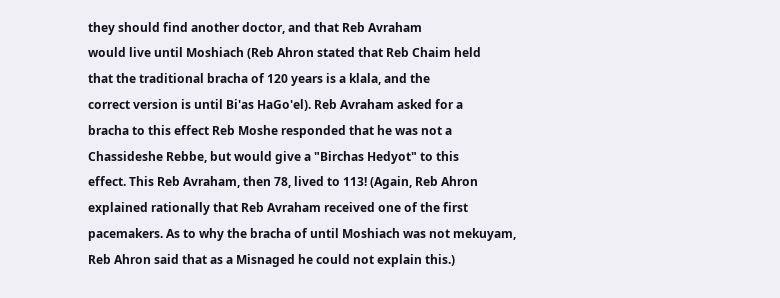they should find another doctor, and that Reb Avraham
would live until Moshiach (Reb Ahron stated that Reb Chaim held
that the traditional bracha of 120 years is a klala, and the
correct version is until Bi'as HaGo'el). Reb Avraham asked for a
bracha to this effect Reb Moshe responded that he was not a
Chassideshe Rebbe, but would give a "Birchas Hedyot" to this
effect. This Reb Avraham, then 78, lived to 113! (Again, Reb Ahron
explained rationally that Reb Avraham received one of the first
pacemakers. As to why the bracha of until Moshiach was not mekuyam,
Reb Ahron said that as a Misnaged he could not explain this.)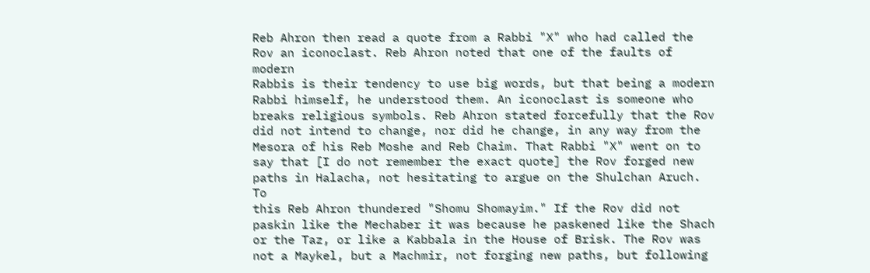Reb Ahron then read a quote from a Rabbi "X" who had called the
Rov an iconoclast. Reb Ahron noted that one of the faults of modern
Rabbis is their tendency to use big words, but that being a modern
Rabbi himself, he understood them. An iconoclast is someone who
breaks religious symbols. Reb Ahron stated forcefully that the Rov
did not intend to change, nor did he change, in any way from the
Mesora of his Reb Moshe and Reb Chaim. That Rabbi "X" went on to
say that [I do not remember the exact quote] the Rov forged new
paths in Halacha, not hesitating to argue on the Shulchan Aruch. To
this Reb Ahron thundered "Shomu Shomayim." If the Rov did not
paskin like the Mechaber it was because he paskened like the Shach
or the Taz, or like a Kabbala in the House of Brisk. The Rov was
not a Maykel, but a Machmir, not forging new paths, but following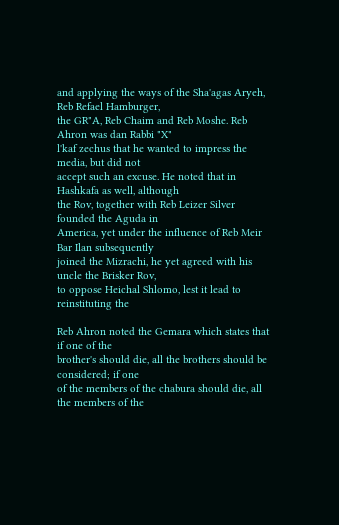and applying the ways of the Sha'agas Aryeh, Reb Refael Hamburger,
the GR"A, Reb Chaim and Reb Moshe. Reb Ahron was dan Rabbi "X"
l'kaf zechus that he wanted to impress the media, but did not
accept such an excuse. He noted that in Hashkafa as well, although
the Rov, together with Reb Leizer Silver founded the Aguda in
America, yet under the influence of Reb Meir Bar Ilan subsequently
joined the Mizrachi, he yet agreed with his uncle the Brisker Rov,
to oppose Heichal Shlomo, lest it lead to reinstituting the

Reb Ahron noted the Gemara which states that if one of the
brother's should die, all the brothers should be considered; if one
of the members of the chabura should die, all the members of the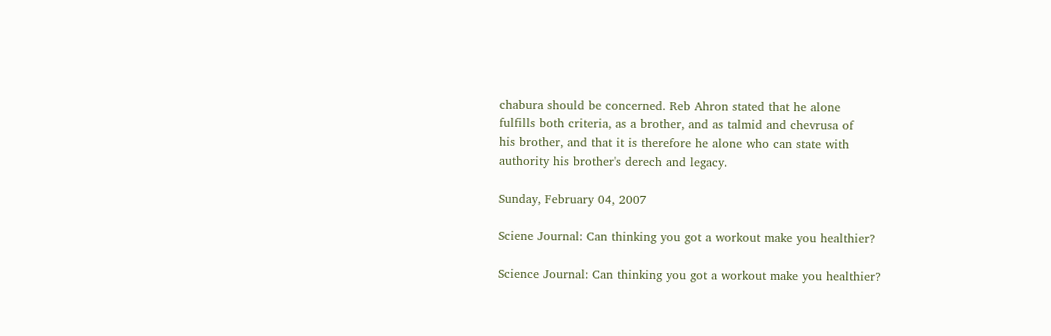chabura should be concerned. Reb Ahron stated that he alone
fulfills both criteria, as a brother, and as talmid and chevrusa of
his brother, and that it is therefore he alone who can state with
authority his brother's derech and legacy.

Sunday, February 04, 2007

Sciene Journal: Can thinking you got a workout make you healthier?

Science Journal: Can thinking you got a workout make you healthier?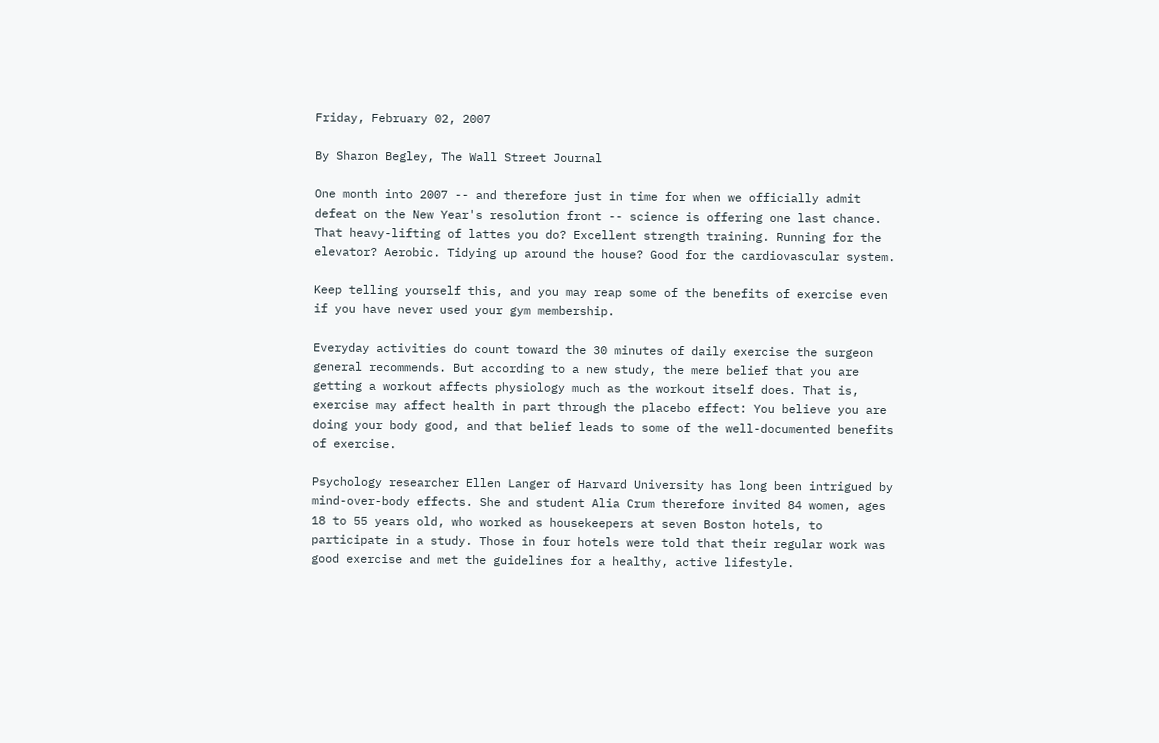Friday, February 02, 2007

By Sharon Begley, The Wall Street Journal

One month into 2007 -- and therefore just in time for when we officially admit defeat on the New Year's resolution front -- science is offering one last chance. That heavy-lifting of lattes you do? Excellent strength training. Running for the elevator? Aerobic. Tidying up around the house? Good for the cardiovascular system.

Keep telling yourself this, and you may reap some of the benefits of exercise even if you have never used your gym membership.

Everyday activities do count toward the 30 minutes of daily exercise the surgeon general recommends. But according to a new study, the mere belief that you are getting a workout affects physiology much as the workout itself does. That is, exercise may affect health in part through the placebo effect: You believe you are doing your body good, and that belief leads to some of the well-documented benefits of exercise.

Psychology researcher Ellen Langer of Harvard University has long been intrigued by mind-over-body effects. She and student Alia Crum therefore invited 84 women, ages 18 to 55 years old, who worked as housekeepers at seven Boston hotels, to participate in a study. Those in four hotels were told that their regular work was good exercise and met the guidelines for a healthy, active lifestyle.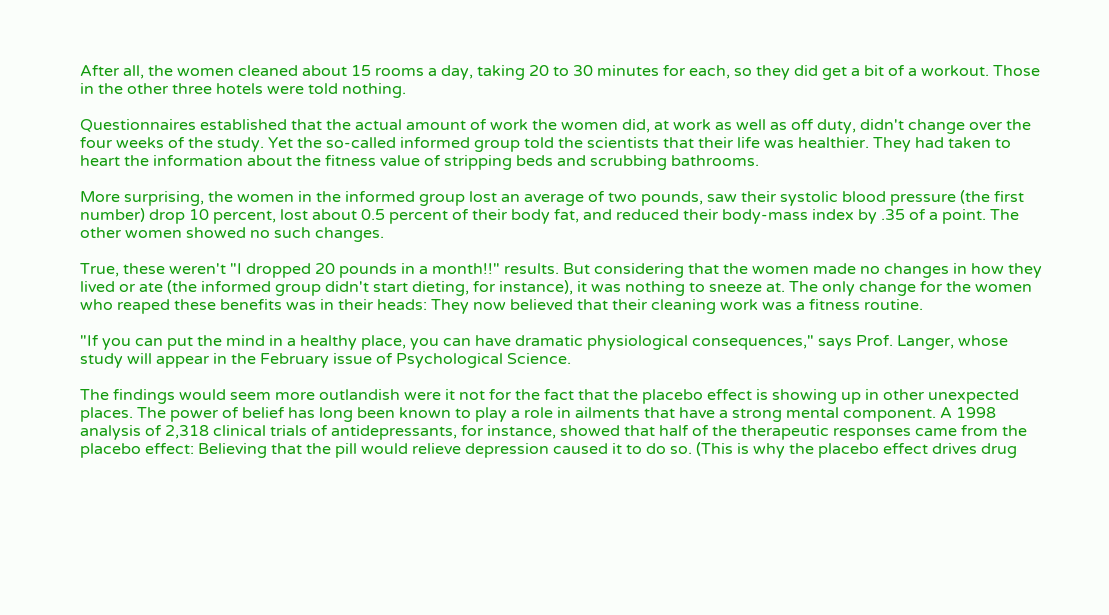After all, the women cleaned about 15 rooms a day, taking 20 to 30 minutes for each, so they did get a bit of a workout. Those in the other three hotels were told nothing.

Questionnaires established that the actual amount of work the women did, at work as well as off duty, didn't change over the four weeks of the study. Yet the so-called informed group told the scientists that their life was healthier. They had taken to heart the information about the fitness value of stripping beds and scrubbing bathrooms.

More surprising, the women in the informed group lost an average of two pounds, saw their systolic blood pressure (the first number) drop 10 percent, lost about 0.5 percent of their body fat, and reduced their body-mass index by .35 of a point. The other women showed no such changes.

True, these weren't "I dropped 20 pounds in a month!!" results. But considering that the women made no changes in how they lived or ate (the informed group didn't start dieting, for instance), it was nothing to sneeze at. The only change for the women who reaped these benefits was in their heads: They now believed that their cleaning work was a fitness routine.

"If you can put the mind in a healthy place, you can have dramatic physiological consequences," says Prof. Langer, whose study will appear in the February issue of Psychological Science.

The findings would seem more outlandish were it not for the fact that the placebo effect is showing up in other unexpected places. The power of belief has long been known to play a role in ailments that have a strong mental component. A 1998 analysis of 2,318 clinical trials of antidepressants, for instance, showed that half of the therapeutic responses came from the placebo effect: Believing that the pill would relieve depression caused it to do so. (This is why the placebo effect drives drug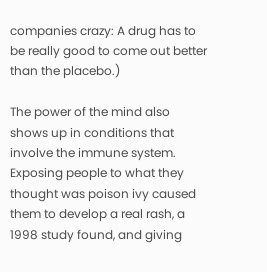companies crazy: A drug has to be really good to come out better than the placebo.)

The power of the mind also shows up in conditions that involve the immune system. Exposing people to what they thought was poison ivy caused them to develop a real rash, a 1998 study found, and giving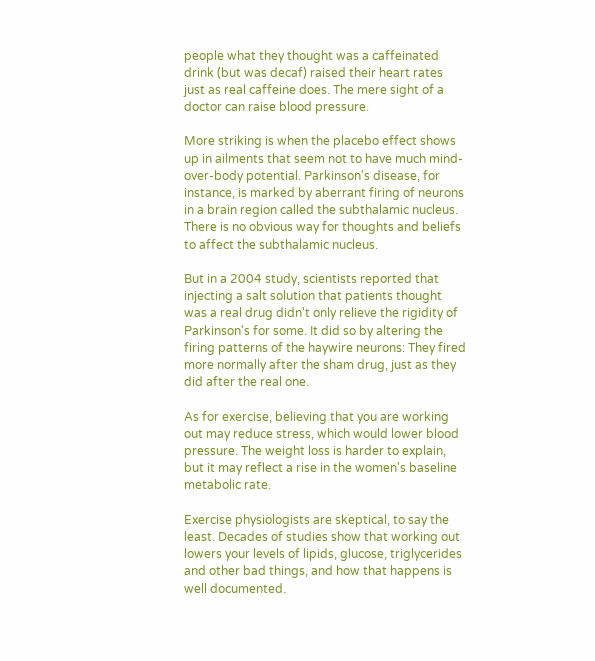people what they thought was a caffeinated drink (but was decaf) raised their heart rates just as real caffeine does. The mere sight of a doctor can raise blood pressure.

More striking is when the placebo effect shows up in ailments that seem not to have much mind-over-body potential. Parkinson's disease, for instance, is marked by aberrant firing of neurons in a brain region called the subthalamic nucleus. There is no obvious way for thoughts and beliefs to affect the subthalamic nucleus.

But in a 2004 study, scientists reported that injecting a salt solution that patients thought was a real drug didn't only relieve the rigidity of Parkinson's for some. It did so by altering the firing patterns of the haywire neurons: They fired more normally after the sham drug, just as they did after the real one.

As for exercise, believing that you are working out may reduce stress, which would lower blood pressure. The weight loss is harder to explain, but it may reflect a rise in the women's baseline metabolic rate.

Exercise physiologists are skeptical, to say the least. Decades of studies show that working out lowers your levels of lipids, glucose, triglycerides and other bad things, and how that happens is well documented.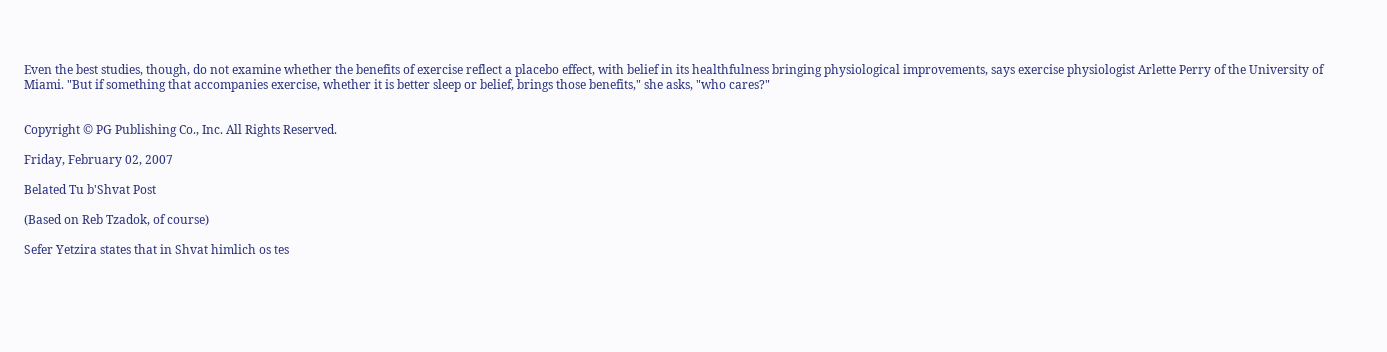Even the best studies, though, do not examine whether the benefits of exercise reflect a placebo effect, with belief in its healthfulness bringing physiological improvements, says exercise physiologist Arlette Perry of the University of Miami. "But if something that accompanies exercise, whether it is better sleep or belief, brings those benefits," she asks, "who cares?"


Copyright © PG Publishing Co., Inc. All Rights Reserved.

Friday, February 02, 2007

Belated Tu b'Shvat Post

(Based on Reb Tzadok, of course)

Sefer Yetzira states that in Shvat himlich os tes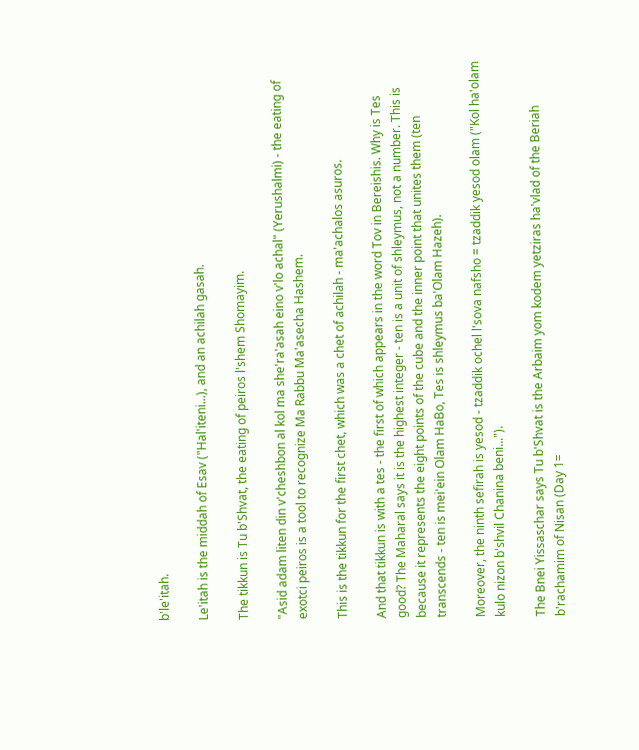b'le'itah.

Le'itah is the middah of Esav ("Hal'iteni...), and an achilah gasah.

The tikkun is Tu b'Shvat, the eating of peiros l'shem Shomayim.

"Asid adam liten din v'cheshbon al kol ma she'ra'asah eino v'lo achal" (Yerushalmi) - the eating of exotci peiros is a tool to recognize Ma Rabbu Ma'asecha Hashem.

This is the tikkun for the first chet, which was a chet of achilah - ma'achalos asuros.

And that tikkun is with a tes - the first of which appears in the word Tov in Bereishis. Why is Tes good? The Maharal says it is the highest integer - ten is a unit of shleymus, not a number. This is because it represents the eight points of the cube and the inner point that unites them (ten transcends - ten is mei'ein Olam HaBo, Tes is shleymus ba'Olam Hazeh).

Moreover, the ninth sefirah is yesod - tzaddik ochel l'sova nafsho = tzaddik yesod olam ("Kol ha'olam kulo nizon b'shvil Chanina beni...").

The Bnei Yissaschar says Tu b'Shvat is the Arbaim yom kodem yetziras ha'vlad of the Beriah b'rachamim of Nisan (Day 1=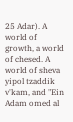25 Adar). A world of growth, a world of chesed. A world of sheva yipol tzaddik v'kam, and "Ein Adam omed al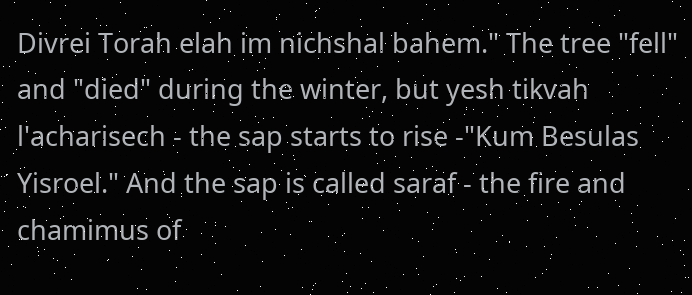Divrei Torah elah im nichshal bahem." The tree "fell" and "died" during the winter, but yesh tikvah l'acharisech - the sap starts to rise -"Kum Besulas Yisroel." And the sap is called saraf - the fire and chamimus of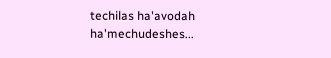techilas ha'avodah ha'mechudeshes...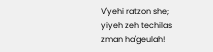V'yehi ratzon she; yiyeh zeh techilas zman ha'geulah!